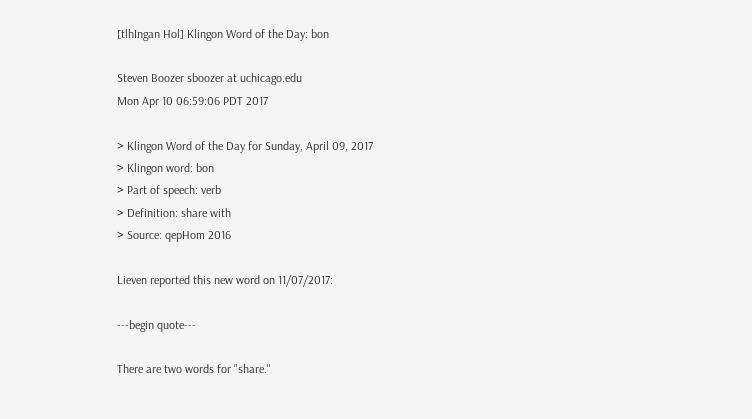[tlhIngan Hol] Klingon Word of the Day: bon

Steven Boozer sboozer at uchicago.edu
Mon Apr 10 06:59:06 PDT 2017

> Klingon Word of the Day for Sunday, April 09, 2017
> Klingon word: bon
> Part of speech: verb
> Definition: share with
> Source: qepHom 2016

Lieven reported this new word on 11/07/2017:

---begin quote---

There are two words for "share."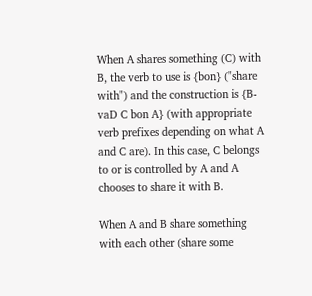When A shares something (C) with B, the verb to use is {bon} ("share with") and the construction is {B-vaD C bon A} (with appropriate verb prefixes depending on what A and C are). In this case, C belongs to or is controlled by A and A chooses to share it with B.

When A and B share something with each other (share some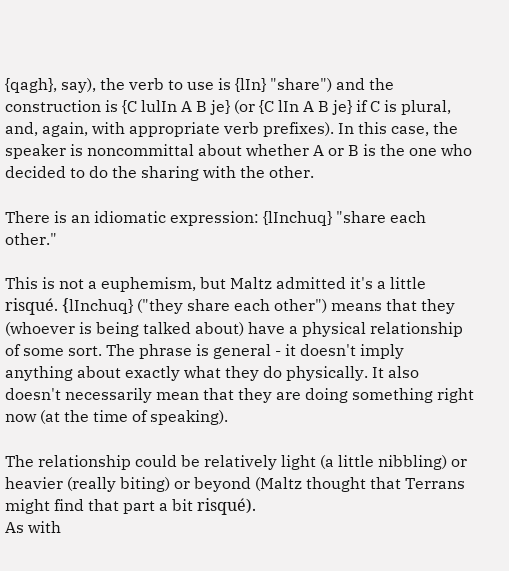{qagh}, say), the verb to use is {lIn} "share") and the construction is {C lulIn A B je} (or {C lIn A B je} if C is plural, and, again, with appropriate verb prefixes). In this case, the speaker is noncommittal about whether A or B is the one who decided to do the sharing with the other.

There is an idiomatic expression: {lInchuq} "share each other."

This is not a euphemism, but Maltz admitted it's a little risqué. {lInchuq} ("they share each other") means that they (whoever is being talked about) have a physical relationship of some sort. The phrase is general - it doesn't imply anything about exactly what they do physically. It also doesn't necessarily mean that they are doing something right now (at the time of speaking).

The relationship could be relatively light (a little nibbling) or heavier (really biting) or beyond (Maltz thought that Terrans might find that part a bit risqué).
As with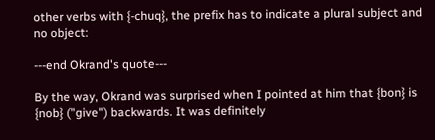other verbs with {-chuq}, the prefix has to indicate a plural subject and no object:

---end Okrand's quote---

By the way, Okrand was surprised when I pointed at him that {bon} is {nob} ("give") backwards. It was definitely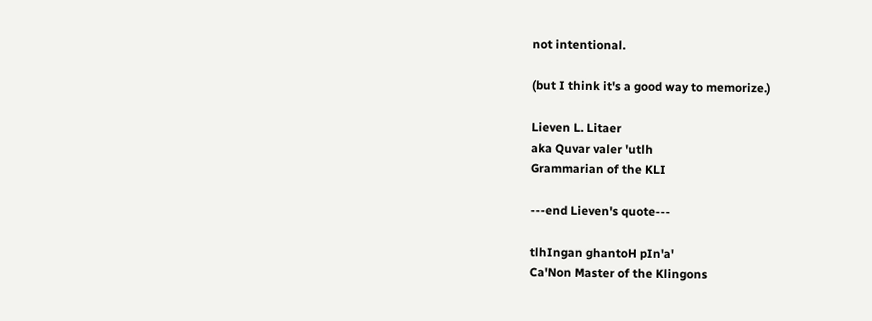not intentional.

(but I think it's a good way to memorize.)

Lieven L. Litaer
aka Quvar valer 'utlh
Grammarian of the KLI

---end Lieven's quote---

tlhIngan ghantoH pIn'a'
Ca'Non Master of the Klingons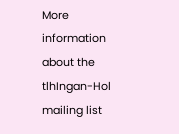More information about the tlhIngan-Hol mailing list